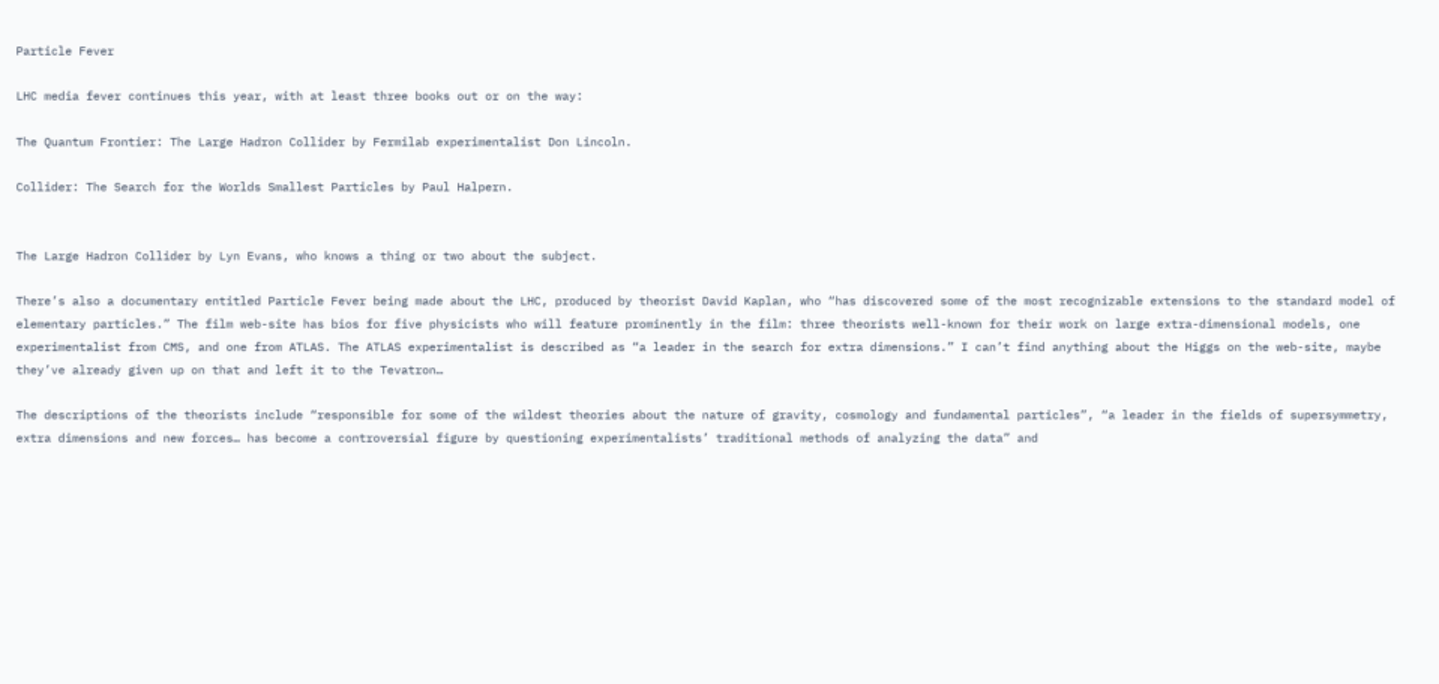Particle Fever

LHC media fever continues this year, with at least three books out or on the way:

The Quantum Frontier: The Large Hadron Collider by Fermilab experimentalist Don Lincoln.

Collider: The Search for the Worlds Smallest Particles by Paul Halpern.


The Large Hadron Collider by Lyn Evans, who knows a thing or two about the subject.

There’s also a documentary entitled Particle Fever being made about the LHC, produced by theorist David Kaplan, who “has discovered some of the most recognizable extensions to the standard model of elementary particles.” The film web-site has bios for five physicists who will feature prominently in the film: three theorists well-known for their work on large extra-dimensional models, one experimentalist from CMS, and one from ATLAS. The ATLAS experimentalist is described as “a leader in the search for extra dimensions.” I can’t find anything about the Higgs on the web-site, maybe they’ve already given up on that and left it to the Tevatron…

The descriptions of the theorists include “responsible for some of the wildest theories about the nature of gravity, cosmology and fundamental particles”, “a leader in the fields of supersymmetry, extra dimensions and new forces… has become a controversial figure by questioning experimentalists’ traditional methods of analyzing the data” and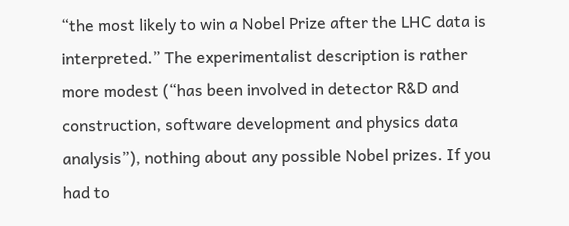“the most likely to win a Nobel Prize after the LHC data is interpreted.” The experimentalist description is rather more modest (“has been involved in detector R&D and construction, software development and physics data analysis”), nothing about any possible Nobel prizes. If you had to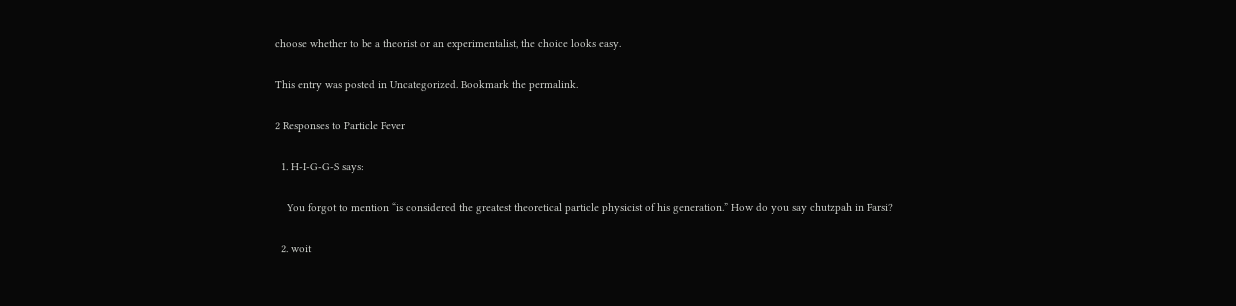choose whether to be a theorist or an experimentalist, the choice looks easy.

This entry was posted in Uncategorized. Bookmark the permalink.

2 Responses to Particle Fever

  1. H-I-G-G-S says:

    You forgot to mention “is considered the greatest theoretical particle physicist of his generation.” How do you say chutzpah in Farsi?

  2. woit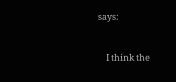says:


    I think the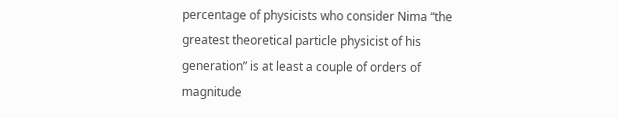percentage of physicists who consider Nima “the greatest theoretical particle physicist of his generation” is at least a couple of orders of magnitude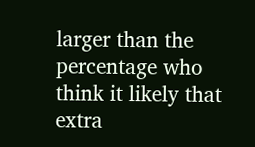larger than the percentage who think it likely that extra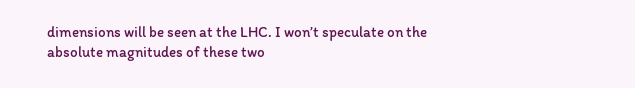dimensions will be seen at the LHC. I won’t speculate on the absolute magnitudes of these two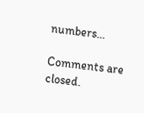numbers…

Comments are closed.